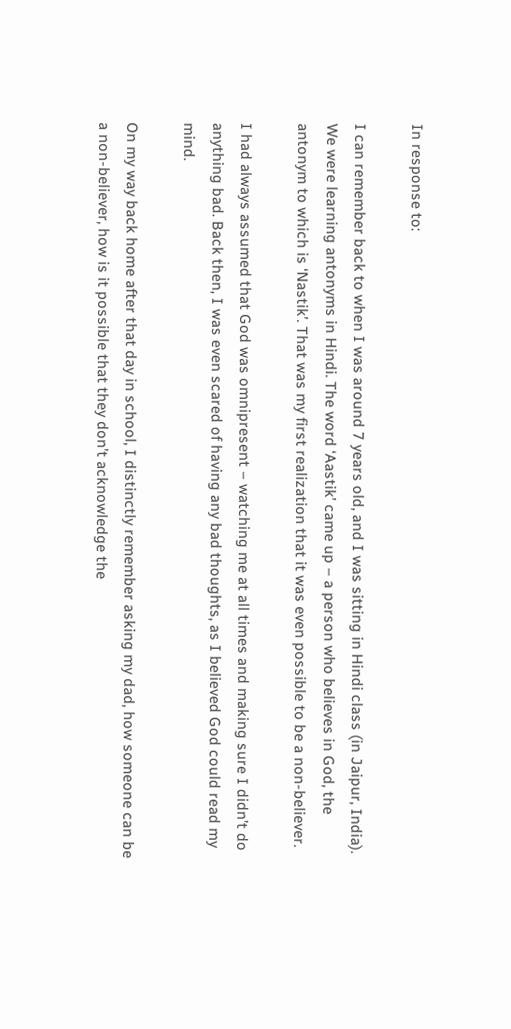In response to:

I can remember back to when I was around 7 years old, and I was sitting in Hindi class (in Jaipur, India). We were learning antonyms in Hindi. The word ‘Aastik’ came up – a person who believes in God, the antonym to which is ‘Nastik’. That was my first realization that it was even possible to be a non-believer.

I had always assumed that God was omnipresent – watching me at all times and making sure I didn’t do anything bad. Back then, I was even scared of having any bad thoughts, as I believed God could read my mind.

On my way back home after that day in school, I distinctly remember asking my dad, how someone can be a non-believer, how is it possible that they don’t acknowledge the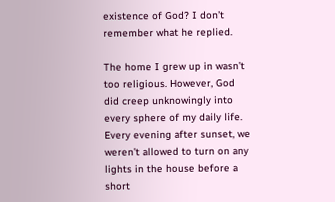existence of God? I don’t remember what he replied.

The home I grew up in wasn’t too religious. However, God did creep unknowingly into every sphere of my daily life. Every evening after sunset, we weren’t allowed to turn on any lights in the house before a short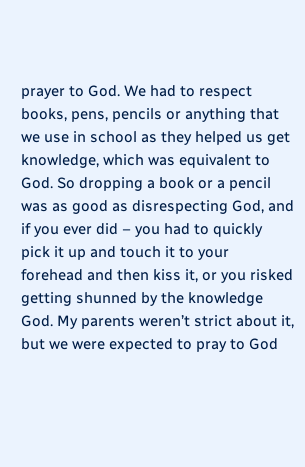prayer to God. We had to respect books, pens, pencils or anything that we use in school as they helped us get knowledge, which was equivalent to God. So dropping a book or a pencil was as good as disrespecting God, and if you ever did – you had to quickly pick it up and touch it to your forehead and then kiss it, or you risked getting shunned by the knowledge God. My parents weren’t strict about it, but we were expected to pray to God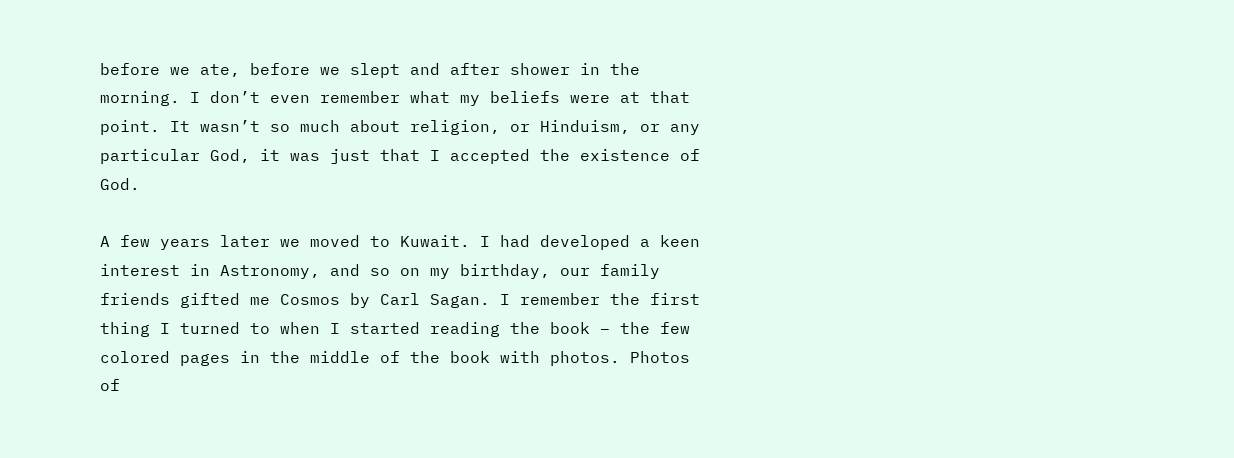before we ate, before we slept and after shower in the morning. I don’t even remember what my beliefs were at that point. It wasn’t so much about religion, or Hinduism, or any particular God, it was just that I accepted the existence of God.

A few years later we moved to Kuwait. I had developed a keen interest in Astronomy, and so on my birthday, our family friends gifted me Cosmos by Carl Sagan. I remember the first thing I turned to when I started reading the book – the few colored pages in the middle of the book with photos. Photos of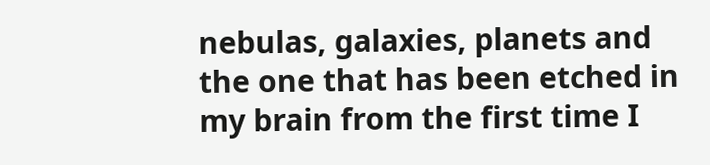nebulas, galaxies, planets and the one that has been etched in my brain from the first time I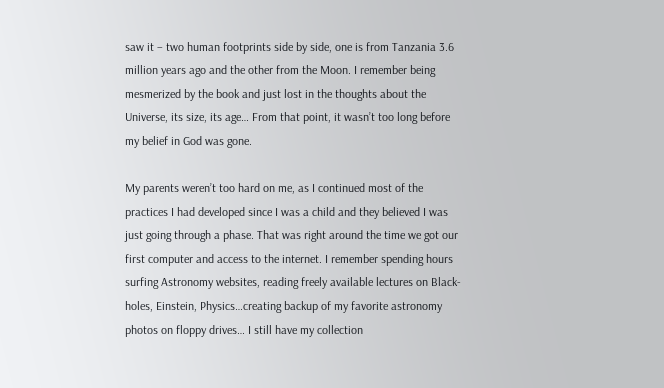saw it – two human footprints side by side, one is from Tanzania 3.6 million years ago and the other from the Moon. I remember being mesmerized by the book and just lost in the thoughts about the Universe, its size, its age… From that point, it wasn’t too long before my belief in God was gone.

My parents weren’t too hard on me, as I continued most of the practices I had developed since I was a child and they believed I was just going through a phase. That was right around the time we got our first computer and access to the internet. I remember spending hours surfing Astronomy websites, reading freely available lectures on Black-holes, Einstein, Physics…creating backup of my favorite astronomy photos on floppy drives… I still have my collection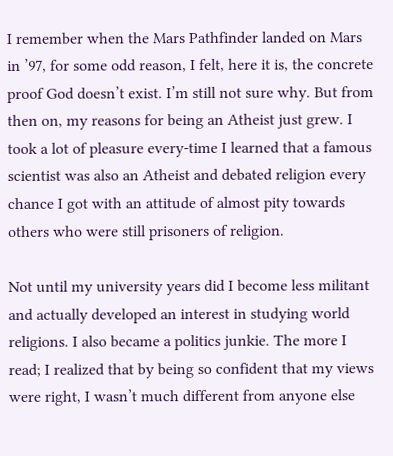I remember when the Mars Pathfinder landed on Mars in ’97, for some odd reason, I felt, here it is, the concrete proof God doesn’t exist. I’m still not sure why. But from then on, my reasons for being an Atheist just grew. I took a lot of pleasure every-time I learned that a famous scientist was also an Atheist and debated religion every chance I got with an attitude of almost pity towards others who were still prisoners of religion.

Not until my university years did I become less militant and actually developed an interest in studying world religions. I also became a politics junkie. The more I read; I realized that by being so confident that my views were right, I wasn’t much different from anyone else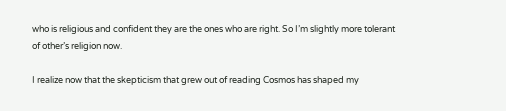who is religious and confident they are the ones who are right. So I’m slightly more tolerant of other’s religion now.

I realize now that the skepticism that grew out of reading Cosmos has shaped my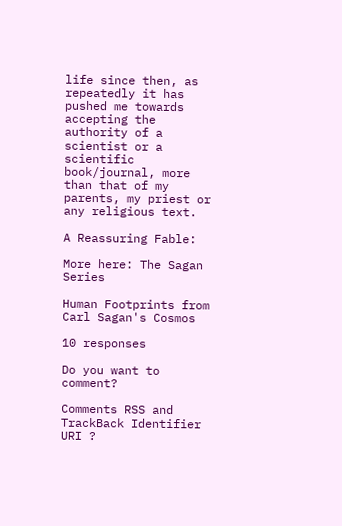life since then, as repeatedly it has pushed me towards accepting the authority of a scientist or a scientific book/journal, more than that of my parents, my priest or any religious text.

A Reassuring Fable:

More here: The Sagan Series

Human Footprints from Carl Sagan's Cosmos

10 responses

Do you want to comment?

Comments RSS and TrackBack Identifier URI ?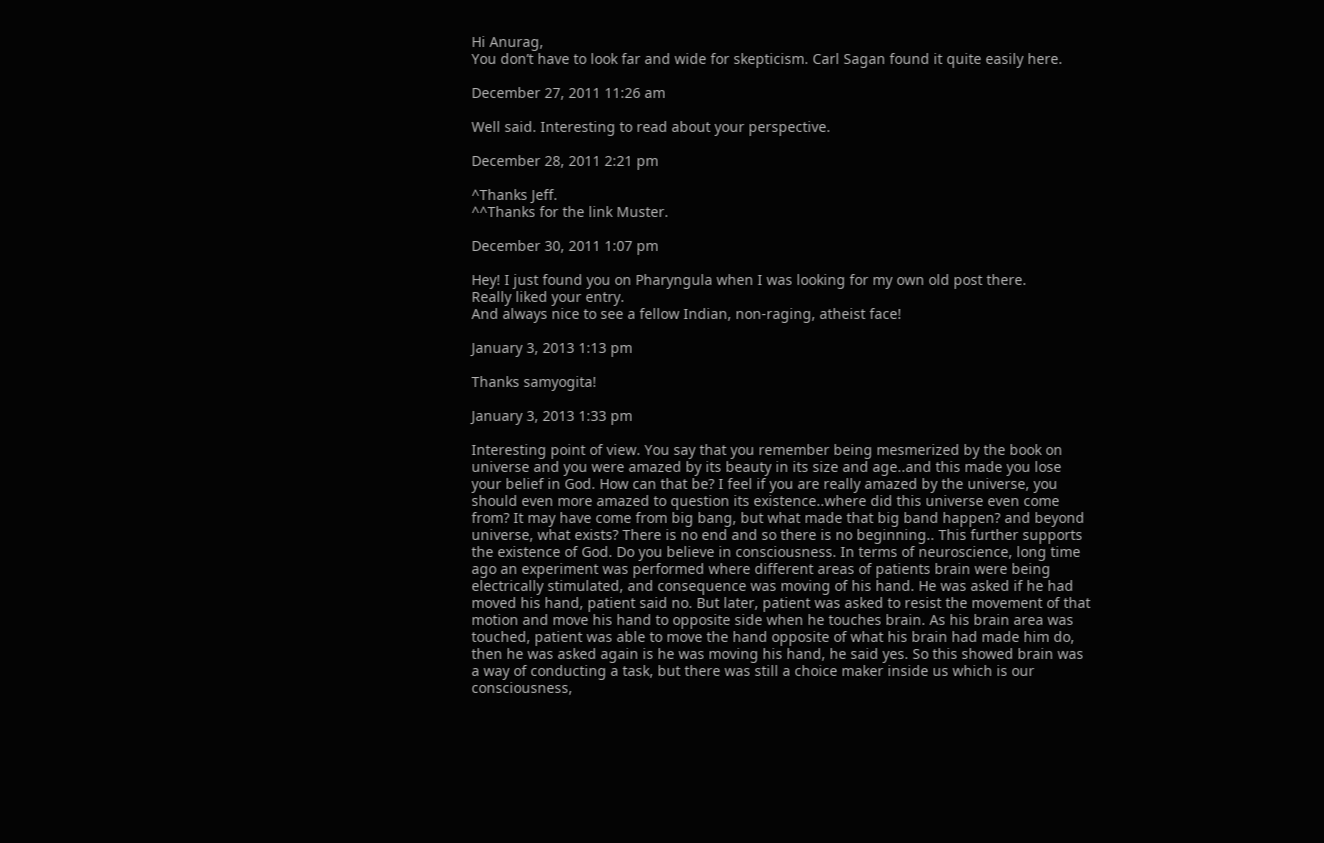Hi Anurag,
You don’t have to look far and wide for skepticism. Carl Sagan found it quite easily here.

December 27, 2011 11:26 am

Well said. Interesting to read about your perspective.

December 28, 2011 2:21 pm

^Thanks Jeff.
^^Thanks for the link Muster.

December 30, 2011 1:07 pm

Hey! I just found you on Pharyngula when I was looking for my own old post there.
Really liked your entry.
And always nice to see a fellow Indian, non-raging, atheist face!

January 3, 2013 1:13 pm

Thanks samyogita!

January 3, 2013 1:33 pm

Interesting point of view. You say that you remember being mesmerized by the book on universe and you were amazed by its beauty in its size and age..and this made you lose your belief in God. How can that be? I feel if you are really amazed by the universe, you should even more amazed to question its existence..where did this universe even come from? It may have come from big bang, but what made that big band happen? and beyond universe, what exists? There is no end and so there is no beginning.. This further supports the existence of God. Do you believe in consciousness. In terms of neuroscience, long time ago an experiment was performed where different areas of patients brain were being electrically stimulated, and consequence was moving of his hand. He was asked if he had moved his hand, patient said no. But later, patient was asked to resist the movement of that motion and move his hand to opposite side when he touches brain. As his brain area was touched, patient was able to move the hand opposite of what his brain had made him do, then he was asked again is he was moving his hand, he said yes. So this showed brain was a way of conducting a task, but there was still a choice maker inside us which is our consciousness,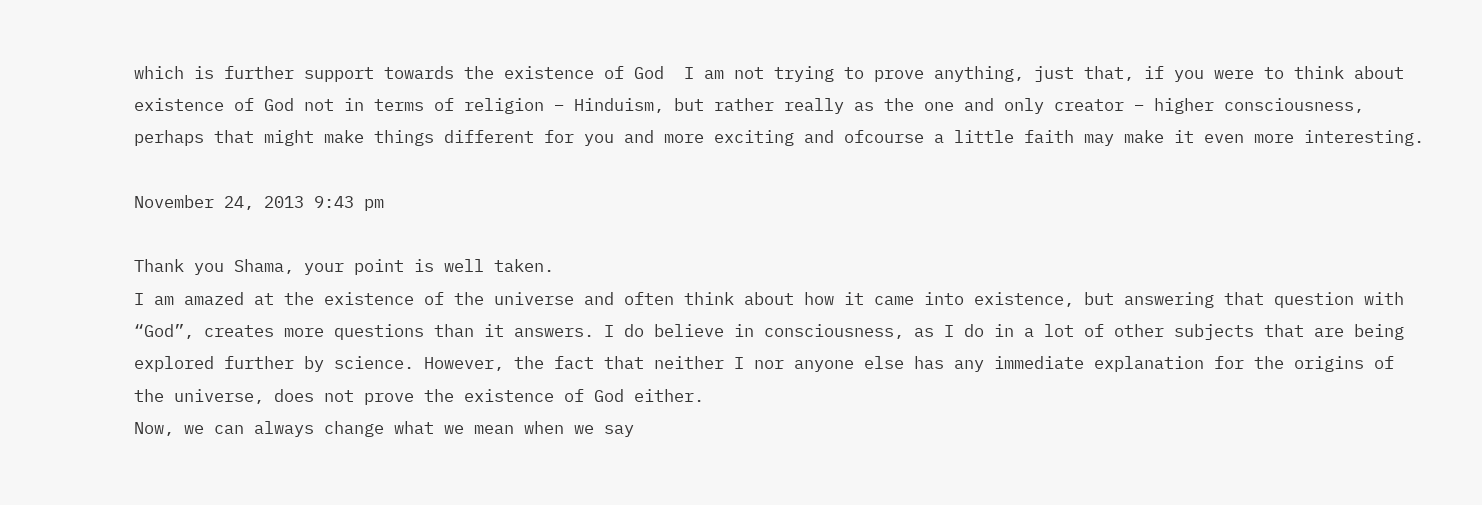which is further support towards the existence of God  I am not trying to prove anything, just that, if you were to think about existence of God not in terms of religion – Hinduism, but rather really as the one and only creator – higher consciousness, perhaps that might make things different for you and more exciting and ofcourse a little faith may make it even more interesting.

November 24, 2013 9:43 pm

Thank you Shama, your point is well taken.
I am amazed at the existence of the universe and often think about how it came into existence, but answering that question with “God”, creates more questions than it answers. I do believe in consciousness, as I do in a lot of other subjects that are being explored further by science. However, the fact that neither I nor anyone else has any immediate explanation for the origins of the universe, does not prove the existence of God either.
Now, we can always change what we mean when we say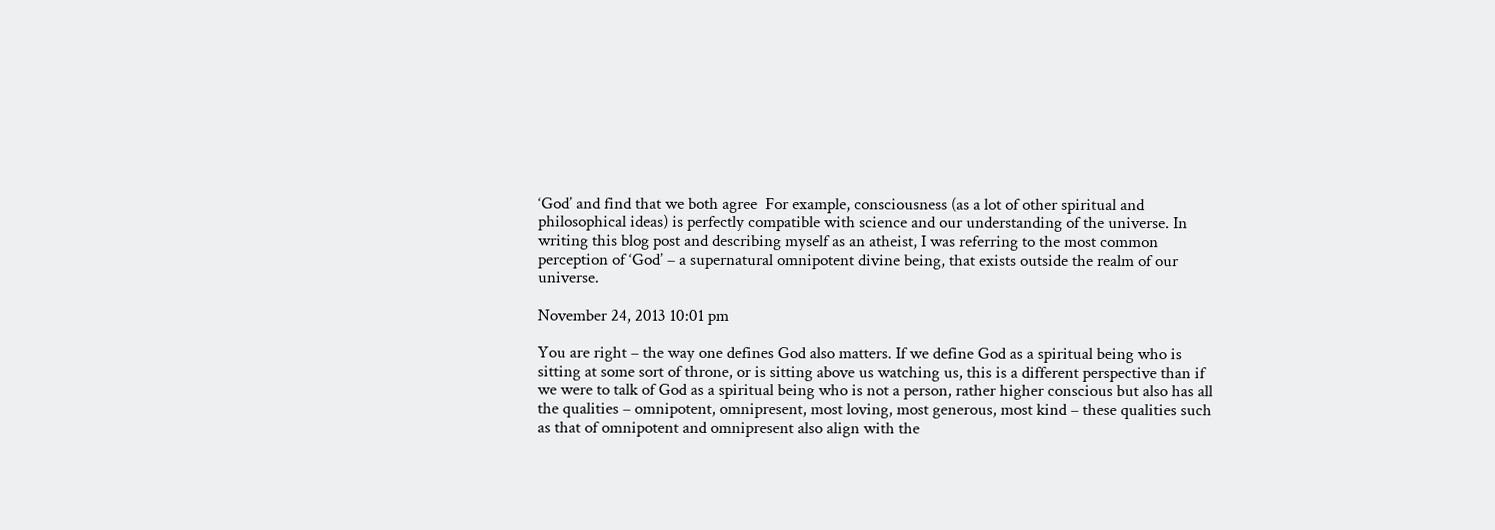‘God’ and find that we both agree  For example, consciousness (as a lot of other spiritual and philosophical ideas) is perfectly compatible with science and our understanding of the universe. In writing this blog post and describing myself as an atheist, I was referring to the most common perception of ‘God’ – a supernatural omnipotent divine being, that exists outside the realm of our universe.

November 24, 2013 10:01 pm

You are right – the way one defines God also matters. If we define God as a spiritual being who is sitting at some sort of throne, or is sitting above us watching us, this is a different perspective than if we were to talk of God as a spiritual being who is not a person, rather higher conscious but also has all the qualities – omnipotent, omnipresent, most loving, most generous, most kind – these qualities such as that of omnipotent and omnipresent also align with the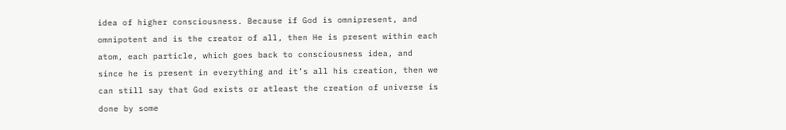idea of higher consciousness. Because if God is omnipresent, and omnipotent and is the creator of all, then He is present within each atom, each particle, which goes back to consciousness idea, and since he is present in everything and it’s all his creation, then we can still say that God exists or atleast the creation of universe is done by some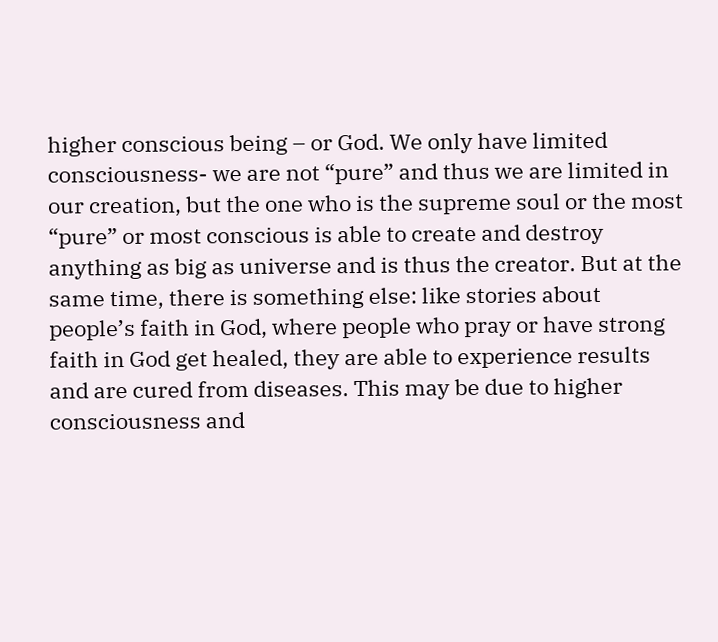higher conscious being – or God. We only have limited consciousness- we are not “pure” and thus we are limited in our creation, but the one who is the supreme soul or the most “pure” or most conscious is able to create and destroy anything as big as universe and is thus the creator. But at the same time, there is something else: like stories about people’s faith in God, where people who pray or have strong faith in God get healed, they are able to experience results and are cured from diseases. This may be due to higher consciousness and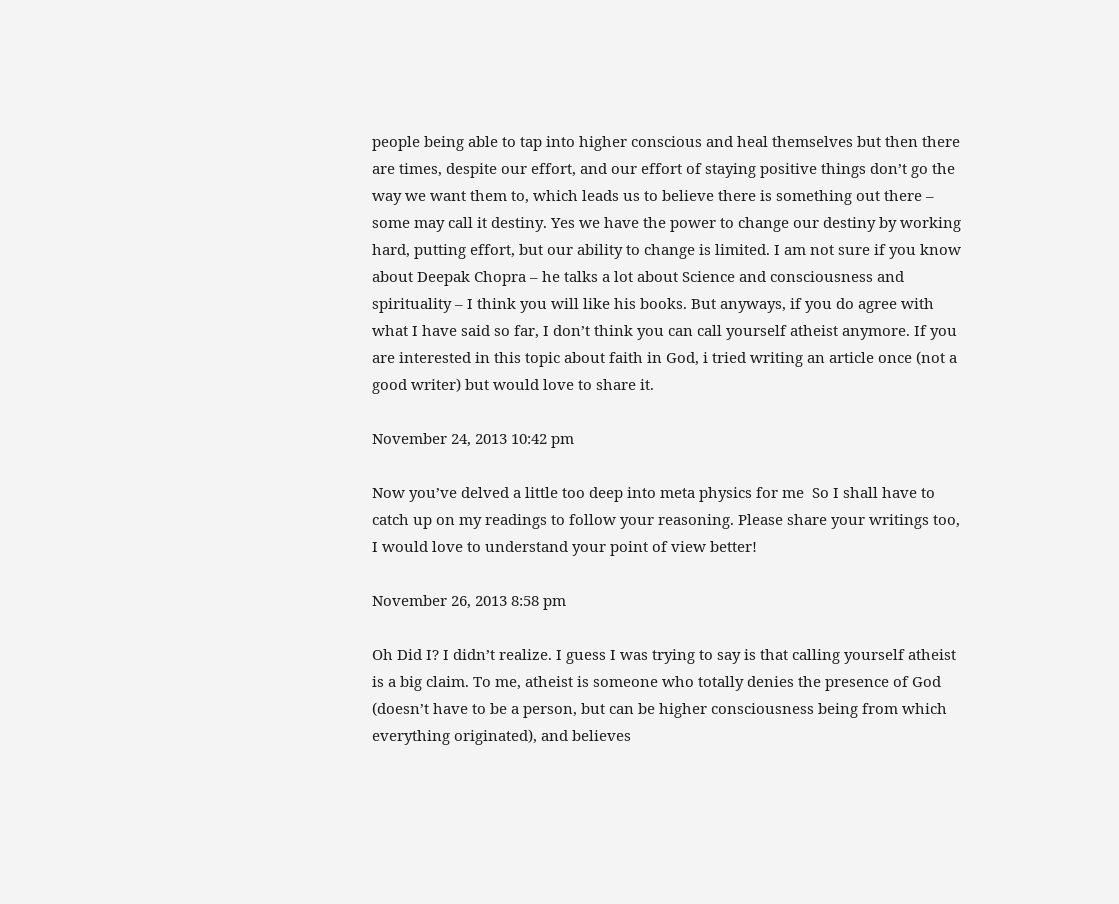people being able to tap into higher conscious and heal themselves but then there are times, despite our effort, and our effort of staying positive things don’t go the way we want them to, which leads us to believe there is something out there – some may call it destiny. Yes we have the power to change our destiny by working hard, putting effort, but our ability to change is limited. I am not sure if you know about Deepak Chopra – he talks a lot about Science and consciousness and spirituality – I think you will like his books. But anyways, if you do agree with what I have said so far, I don’t think you can call yourself atheist anymore. If you are interested in this topic about faith in God, i tried writing an article once (not a good writer) but would love to share it.

November 24, 2013 10:42 pm

Now you’ve delved a little too deep into meta physics for me  So I shall have to catch up on my readings to follow your reasoning. Please share your writings too, I would love to understand your point of view better!

November 26, 2013 8:58 pm

Oh Did I? I didn’t realize. I guess I was trying to say is that calling yourself atheist is a big claim. To me, atheist is someone who totally denies the presence of God (doesn’t have to be a person, but can be higher consciousness being from which everything originated), and believes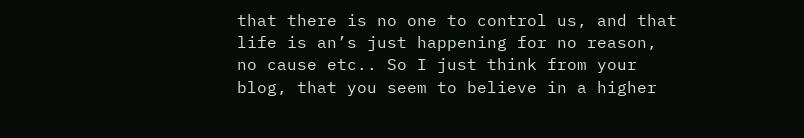that there is no one to control us, and that life is an’s just happening for no reason, no cause etc.. So I just think from your blog, that you seem to believe in a higher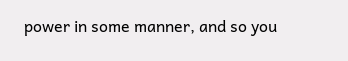power in some manner, and so you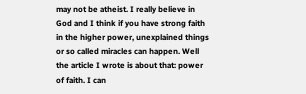may not be atheist. I really believe in God and I think if you have strong faith in the higher power, unexplained things or so called miracles can happen. Well the article I wrote is about that: power of faith. I can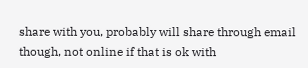share with you, probably will share through email though, not online if that is ok with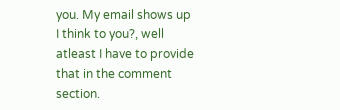you. My email shows up I think to you?, well atleast I have to provide that in the comment section.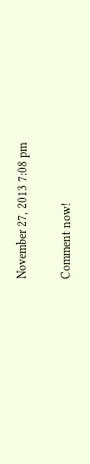November 27, 2013 7:08 pm

Comment now!